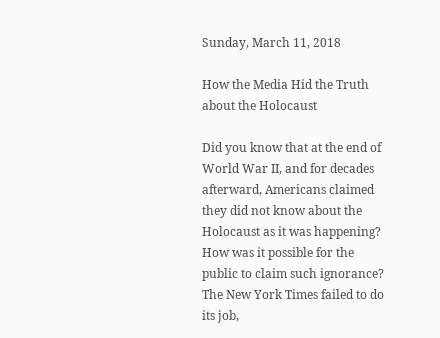Sunday, March 11, 2018

How the Media Hid the Truth about the Holocaust

Did you know that at the end of World War II, and for decades afterward, Americans claimed they did not know about the Holocaust as it was happening? How was it possible for the public to claim such ignorance? The New York Times failed to do its job,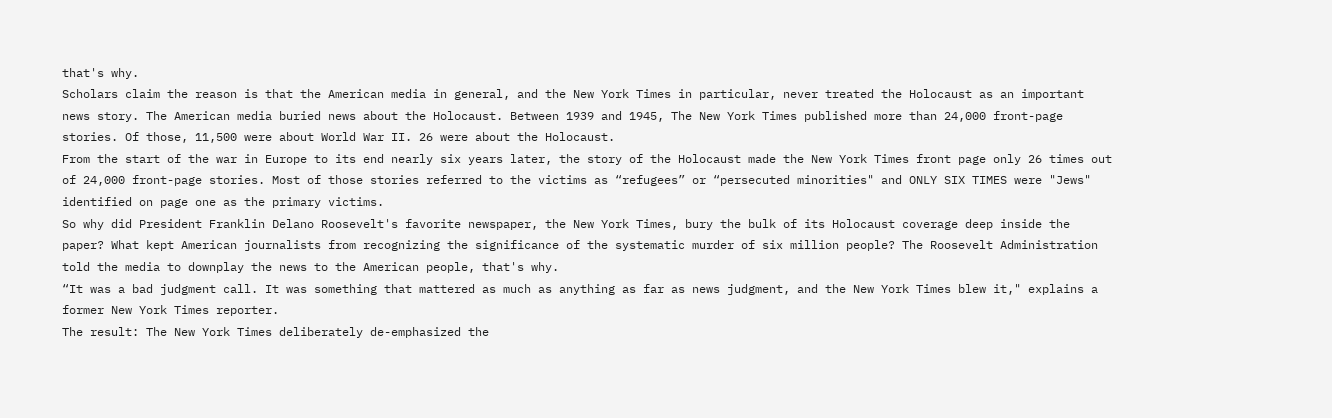that's why.
Scholars claim the reason is that the American media in general, and the New York Times in particular, never treated the Holocaust as an important news story. The American media buried news about the Holocaust. Between 1939 and 1945, The New York Times published more than 24,000 front-page stories. Of those, 11,500 were about World War II. 26 were about the Holocaust.
From the start of the war in Europe to its end nearly six years later, the story of the Holocaust made the New York Times front page only 26 times out of 24,000 front-page stories. Most of those stories referred to the victims as “refugees” or “persecuted minorities" and ONLY SIX TIMES were "Jews" identified on page one as the primary victims.
So why did President Franklin Delano Roosevelt's favorite newspaper, the New York Times, bury the bulk of its Holocaust coverage deep inside the paper? What kept American journalists from recognizing the significance of the systematic murder of six million people? The Roosevelt Administration told the media to downplay the news to the American people, that's why.
“It was a bad judgment call. It was something that mattered as much as anything as far as news judgment, and the New York Times blew it," explains a former New York Times reporter.
The result: The New York Times deliberately de-emphasized the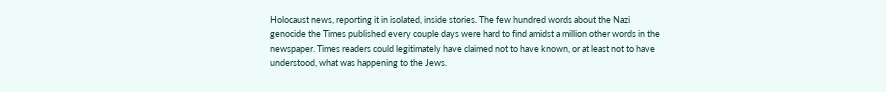Holocaust news, reporting it in isolated, inside stories. The few hundred words about the Nazi genocide the Times published every couple days were hard to find amidst a million other words in the newspaper. Times readers could legitimately have claimed not to have known, or at least not to have understood, what was happening to the Jews.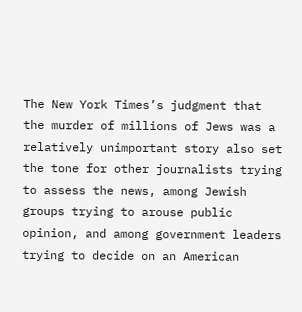The New York Times’s judgment that the murder of millions of Jews was a relatively unimportant story also set the tone for other journalists trying to assess the news, among Jewish groups trying to arouse public opinion, and among government leaders trying to decide on an American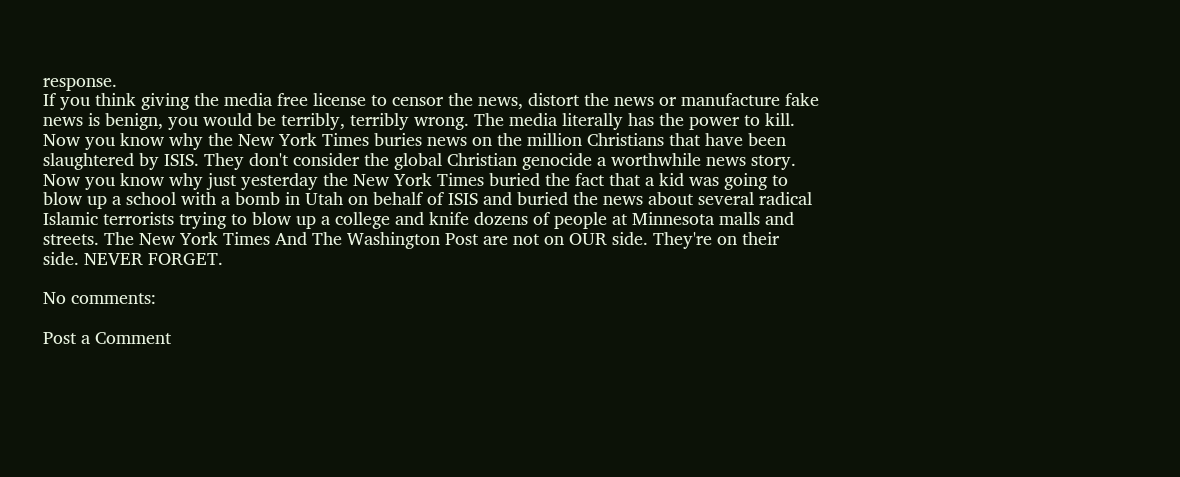response.
If you think giving the media free license to censor the news, distort the news or manufacture fake news is benign, you would be terribly, terribly wrong. The media literally has the power to kill.
Now you know why the New York Times buries news on the million Christians that have been slaughtered by ISIS. They don't consider the global Christian genocide a worthwhile news story. Now you know why just yesterday the New York Times buried the fact that a kid was going to blow up a school with a bomb in Utah on behalf of ISIS and buried the news about several radical Islamic terrorists trying to blow up a college and knife dozens of people at Minnesota malls and streets. The New York Times And The Washington Post are not on OUR side. They're on their side. NEVER FORGET.

No comments:

Post a Comment